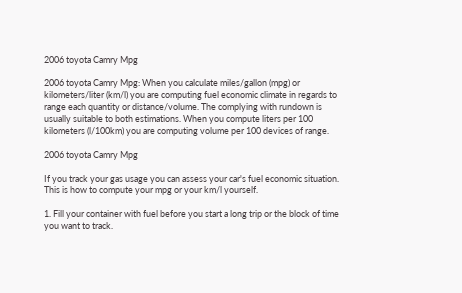2006 toyota Camry Mpg

2006 toyota Camry Mpg: When you calculate miles/gallon (mpg) or kilometers/liter (km/l) you are computing fuel economic climate in regards to range each quantity or distance/volume. The complying with rundown is usually suitable to both estimations. When you compute liters per 100 kilometers (l/100km) you are computing volume per 100 devices of range.

2006 toyota Camry Mpg

If you track your gas usage you can assess your car's fuel economic situation. This is how to compute your mpg or your km/l yourself.

1. Fill your container with fuel before you start a long trip or the block of time you want to track.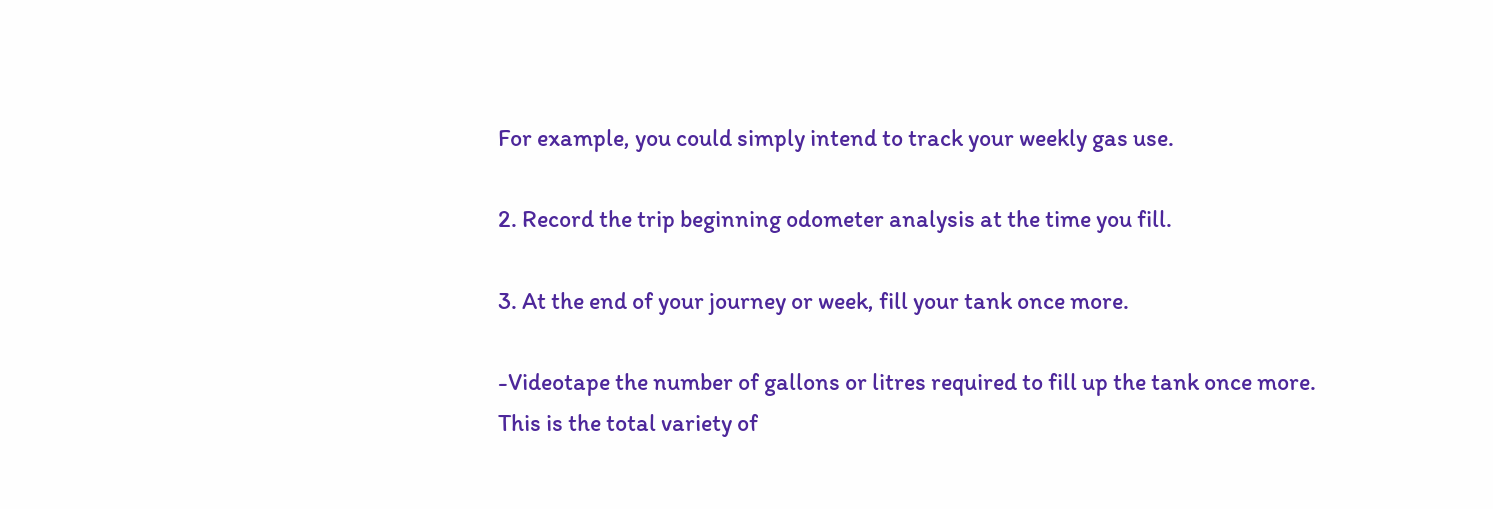For example, you could simply intend to track your weekly gas use.

2. Record the trip beginning odometer analysis at the time you fill.

3. At the end of your journey or week, fill your tank once more.

-Videotape the number of gallons or litres required to fill up the tank once more. This is the total variety of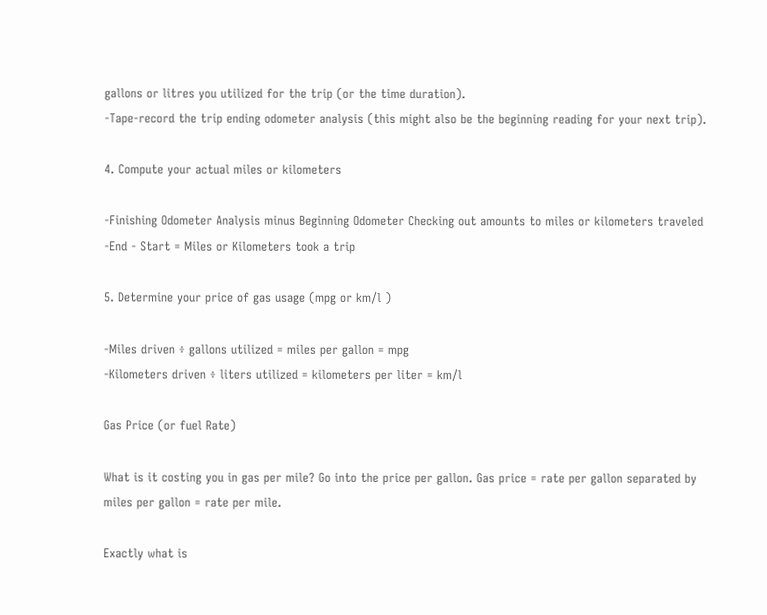gallons or litres you utilized for the trip (or the time duration).
-Tape-record the trip ending odometer analysis (this might also be the beginning reading for your next trip).

4. Compute your actual miles or kilometers

-Finishing Odometer Analysis minus Beginning Odometer Checking out amounts to miles or kilometers traveled
-End - Start = Miles or Kilometers took a trip

5. Determine your price of gas usage (mpg or km/l )

-Miles driven ÷ gallons utilized = miles per gallon = mpg
-Kilometers driven ÷ liters utilized = kilometers per liter = km/l

Gas Price (or fuel Rate)

What is it costing you in gas per mile? Go into the price per gallon. Gas price = rate per gallon separated by miles per gallon = rate per mile.

Exactly what is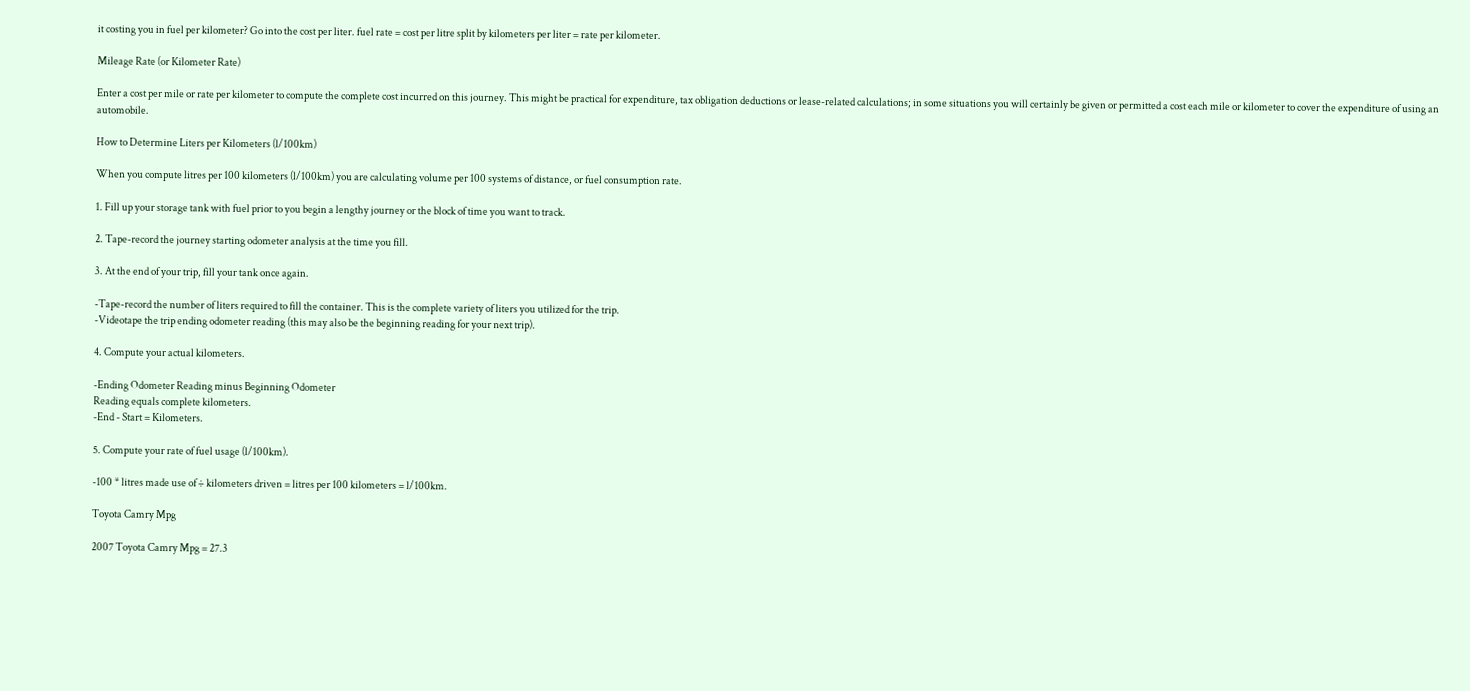it costing you in fuel per kilometer? Go into the cost per liter. fuel rate = cost per litre split by kilometers per liter = rate per kilometer.

Mileage Rate (or Kilometer Rate)

Enter a cost per mile or rate per kilometer to compute the complete cost incurred on this journey. This might be practical for expenditure, tax obligation deductions or lease-related calculations; in some situations you will certainly be given or permitted a cost each mile or kilometer to cover the expenditure of using an automobile.

How to Determine Liters per Kilometers (l/100km)

When you compute litres per 100 kilometers (l/100km) you are calculating volume per 100 systems of distance, or fuel consumption rate.

1. Fill up your storage tank with fuel prior to you begin a lengthy journey or the block of time you want to track.

2. Tape-record the journey starting odometer analysis at the time you fill.

3. At the end of your trip, fill your tank once again.

-Tape-record the number of liters required to fill the container. This is the complete variety of liters you utilized for the trip.
-Videotape the trip ending odometer reading (this may also be the beginning reading for your next trip).

4. Compute your actual kilometers.

-Ending Odometer Reading minus Beginning Odometer
Reading equals complete kilometers.
-End - Start = Kilometers.

5. Compute your rate of fuel usage (l/100km).

-100 * litres made use of ÷ kilometers driven = litres per 100 kilometers = l/100km.

Toyota Camry Mpg

2007 Toyota Camry Mpg = 27.3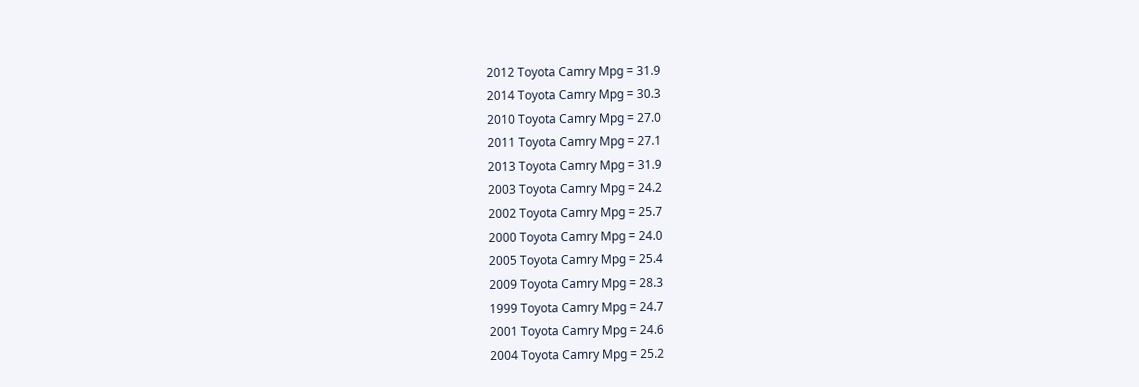2012 Toyota Camry Mpg = 31.9
2014 Toyota Camry Mpg = 30.3
2010 Toyota Camry Mpg = 27.0
2011 Toyota Camry Mpg = 27.1
2013 Toyota Camry Mpg = 31.9
2003 Toyota Camry Mpg = 24.2
2002 Toyota Camry Mpg = 25.7
2000 Toyota Camry Mpg = 24.0
2005 Toyota Camry Mpg = 25.4
2009 Toyota Camry Mpg = 28.3
1999 Toyota Camry Mpg = 24.7
2001 Toyota Camry Mpg = 24.6
2004 Toyota Camry Mpg = 25.2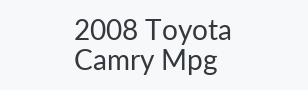2008 Toyota Camry Mpg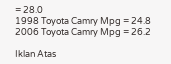= 28.0
1998 Toyota Camry Mpg = 24.8
2006 Toyota Camry Mpg = 26.2

Iklan Atas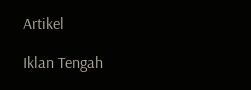Artikel

Iklan Tengah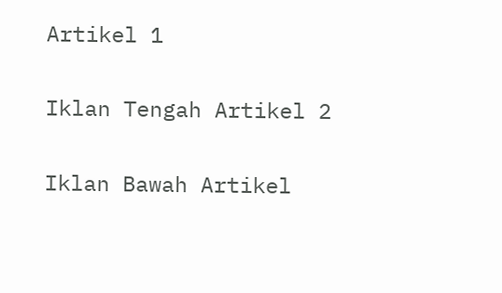Artikel 1

Iklan Tengah Artikel 2

Iklan Bawah Artikel